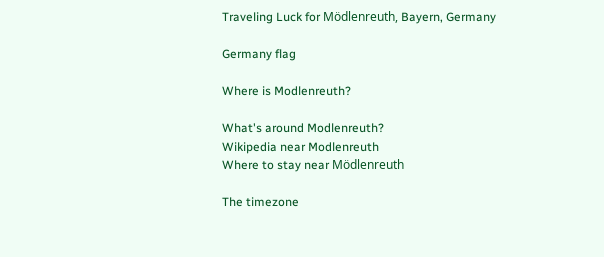Traveling Luck for Mödlenreuth, Bayern, Germany

Germany flag

Where is Modlenreuth?

What's around Modlenreuth?
Wikipedia near Modlenreuth
Where to stay near Mödlenreuth

The timezone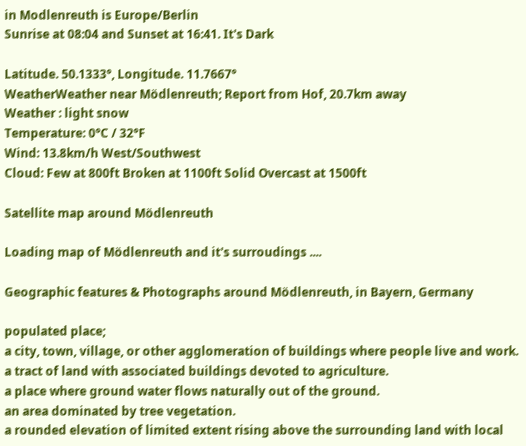in Modlenreuth is Europe/Berlin
Sunrise at 08:04 and Sunset at 16:41. It's Dark

Latitude. 50.1333°, Longitude. 11.7667°
WeatherWeather near Mödlenreuth; Report from Hof, 20.7km away
Weather : light snow
Temperature: 0°C / 32°F
Wind: 13.8km/h West/Southwest
Cloud: Few at 800ft Broken at 1100ft Solid Overcast at 1500ft

Satellite map around Mödlenreuth

Loading map of Mödlenreuth and it's surroudings ....

Geographic features & Photographs around Mödlenreuth, in Bayern, Germany

populated place;
a city, town, village, or other agglomeration of buildings where people live and work.
a tract of land with associated buildings devoted to agriculture.
a place where ground water flows naturally out of the ground.
an area dominated by tree vegetation.
a rounded elevation of limited extent rising above the surrounding land with local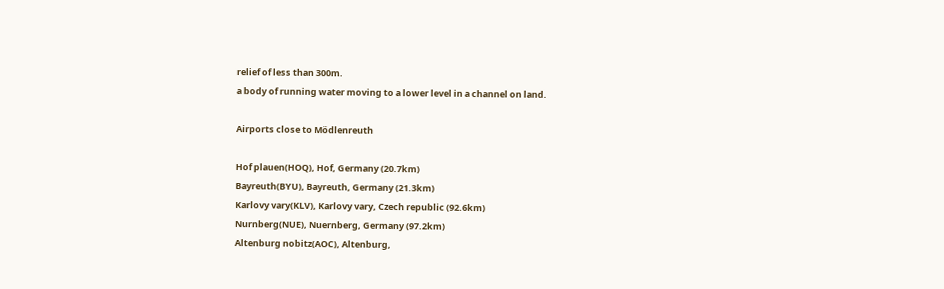relief of less than 300m.
a body of running water moving to a lower level in a channel on land.

Airports close to Mödlenreuth

Hof plauen(HOQ), Hof, Germany (20.7km)
Bayreuth(BYU), Bayreuth, Germany (21.3km)
Karlovy vary(KLV), Karlovy vary, Czech republic (92.6km)
Nurnberg(NUE), Nuernberg, Germany (97.2km)
Altenburg nobitz(AOC), Altenburg,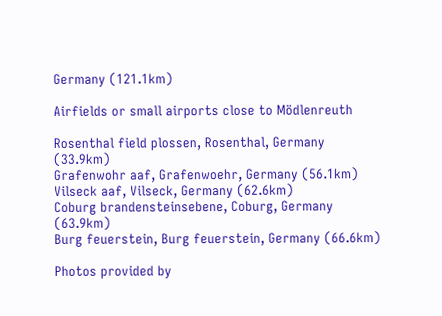Germany (121.1km)

Airfields or small airports close to Mödlenreuth

Rosenthal field plossen, Rosenthal, Germany (33.9km)
Grafenwohr aaf, Grafenwoehr, Germany (56.1km)
Vilseck aaf, Vilseck, Germany (62.6km)
Coburg brandensteinsebene, Coburg, Germany (63.9km)
Burg feuerstein, Burg feuerstein, Germany (66.6km)

Photos provided by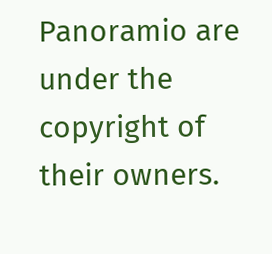Panoramio are under the copyright of their owners.